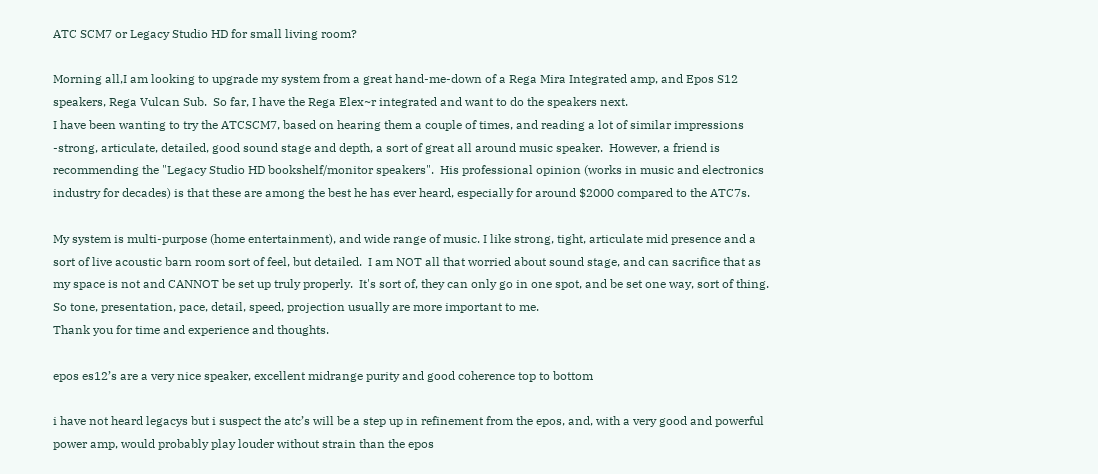ATC SCM7 or Legacy Studio HD for small living room?

Morning all,I am looking to upgrade my system from a great hand-me-down of a Rega Mira Integrated amp, and Epos S12 speakers, Rega Vulcan Sub.  So far, I have the Rega Elex~r integrated and want to do the speakers next.
I have been wanting to try the ATCSCM7, based on hearing them a couple of times, and reading a lot of similar impressions -strong, articulate, detailed, good sound stage and depth, a sort of great all around music speaker.  However, a friend is recommending the "Legacy Studio HD bookshelf/monitor speakers".  His professional opinion (works in music and electronics industry for decades) is that these are among the best he has ever heard, especially for around $2000 compared to the ATC7s.

My system is multi-purpose (home entertainment), and wide range of music. I like strong, tight, articulate mid presence and a sort of live acoustic barn room sort of feel, but detailed.  I am NOT all that worried about sound stage, and can sacrifice that as my space is not and CANNOT be set up truly properly.  It's sort of, they can only go in one spot, and be set one way, sort of thing.  So tone, presentation, pace, detail, speed, projection usually are more important to me.
Thank you for time and experience and thoughts.

epos es12’s are a very nice speaker, excellent midrange purity and good coherence top to bottom

i have not heard legacys but i suspect the atc’s will be a step up in refinement from the epos, and, with a very good and powerful power amp, would probably play louder without strain than the epos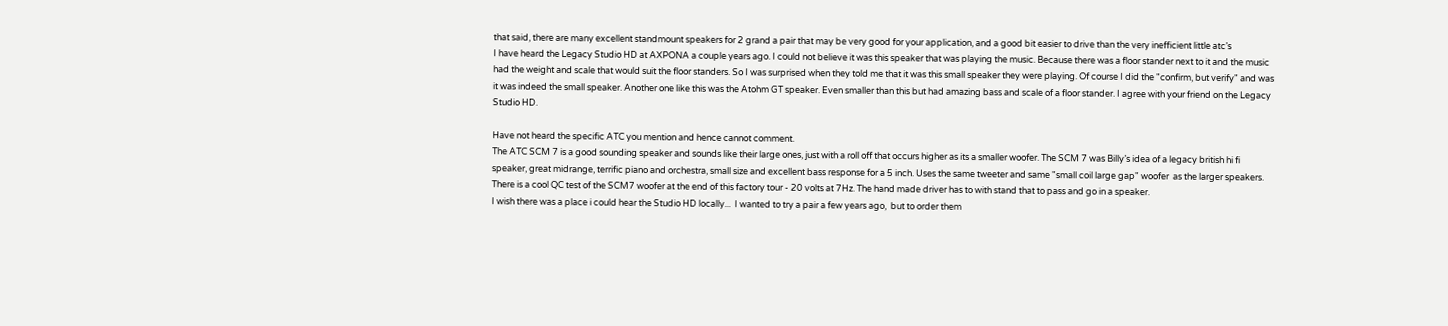that said, there are many excellent standmount speakers for 2 grand a pair that may be very good for your application, and a good bit easier to drive than the very inefficient little atc’s
I have heard the Legacy Studio HD at AXPONA a couple years ago. I could not believe it was this speaker that was playing the music. Because there was a floor stander next to it and the music had the weight and scale that would suit the floor standers. So I was surprised when they told me that it was this small speaker they were playing. Of course I did the "confirm, but verify" and was it was indeed the small speaker. Another one like this was the Atohm GT speaker. Even smaller than this but had amazing bass and scale of a floor stander. I agree with your friend on the Legacy Studio HD.

Have not heard the specific ATC you mention and hence cannot comment.
The ATC SCM 7 is a good sounding speaker and sounds like their large ones, just with a roll off that occurs higher as its a smaller woofer. The SCM 7 was Billy’s idea of a legacy british hi fi speaker, great midrange, terrific piano and orchestra, small size and excellent bass response for a 5 inch. Uses the same tweeter and same "small coil large gap" woofer  as the larger speakers.  There is a cool QC test of the SCM7 woofer at the end of this factory tour - 20 volts at 7Hz. The hand made driver has to with stand that to pass and go in a speaker.
I wish there was a place i could hear the Studio HD locally...  I wanted to try a pair a few years ago,  but to order them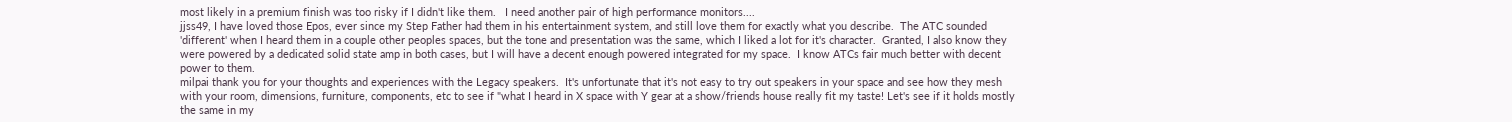most likely in a premium finish was too risky if I didn't like them.   I need another pair of high performance monitors....
jjss49, I have loved those Epos, ever since my Step Father had them in his entertainment system, and still love them for exactly what you describe.  The ATC sounded 'different' when I heard them in a couple other peoples spaces, but the tone and presentation was the same, which I liked a lot for it's character.  Granted, I also know they were powered by a dedicated solid state amp in both cases, but I will have a decent enough powered integrated for my space.  I know ATCs fair much better with decent power to them.
milpai thank you for your thoughts and experiences with the Legacy speakers.  It's unfortunate that it's not easy to try out speakers in your space and see how they mesh with your room, dimensions, furniture, components, etc to see if "what I heard in X space with Y gear at a show/friends house really fit my taste! Let's see if it holds mostly the same in my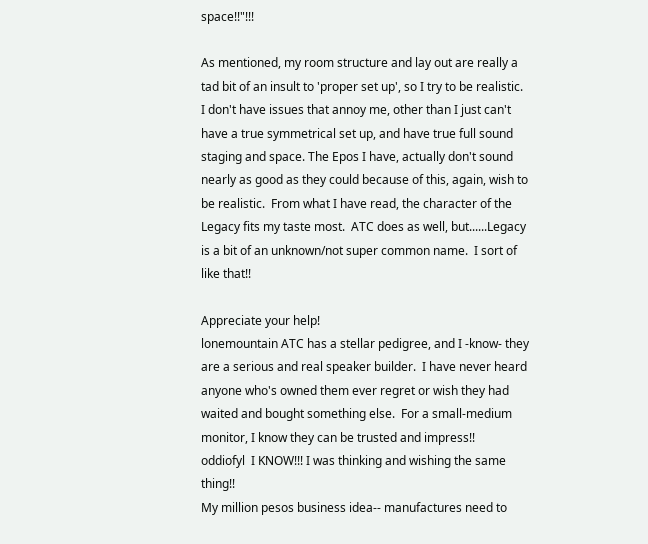space!!"!!!

As mentioned, my room structure and lay out are really a tad bit of an insult to 'proper set up', so I try to be realistic. I don't have issues that annoy me, other than I just can't have a true symmetrical set up, and have true full sound staging and space. The Epos I have, actually don't sound nearly as good as they could because of this, again, wish to be realistic.  From what I have read, the character of the Legacy fits my taste most.  ATC does as well, but......Legacy is a bit of an unknown/not super common name.  I sort of like that!!

Appreciate your help!
lonemountain ATC has a stellar pedigree, and I -know- they are a serious and real speaker builder.  I have never heard anyone who's owned them ever regret or wish they had waited and bought something else.  For a small-medium monitor, I know they can be trusted and impress!!
oddiofyl  I KNOW!!! I was thinking and wishing the same thing!!
My million pesos business idea-- manufactures need to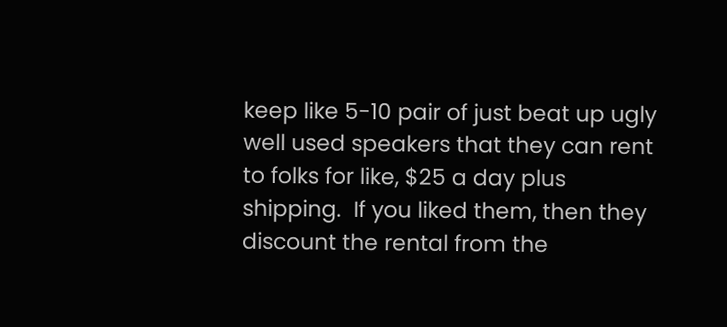keep like 5-10 pair of just beat up ugly well used speakers that they can rent to folks for like, $25 a day plus shipping.  If you liked them, then they discount the rental from the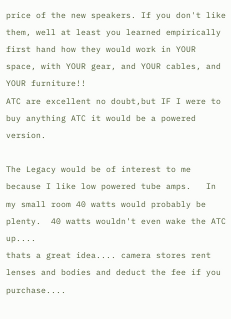price of the new speakers. If you don't like them, well at least you learned empirically first hand how they would work in YOUR space, with YOUR gear, and YOUR cables, and YOUR furniture!!
ATC are excellent no doubt,but IF I were to buy anything ATC it would be a powered  version.

The Legacy would be of interest to me because I like low powered tube amps.   In my small room 40 watts would probably be plenty.  40 watts wouldn't even wake the ATC up....
thats a great idea.... camera stores rent lenses and bodies and deduct the fee if you purchase....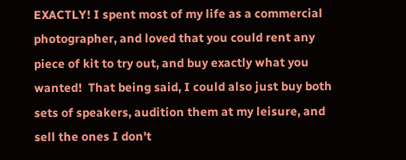EXACTLY! I spent most of my life as a commercial photographer, and loved that you could rent any piece of kit to try out, and buy exactly what you wanted!  That being said, I could also just buy both sets of speakers, audition them at my leisure, and sell the ones I don't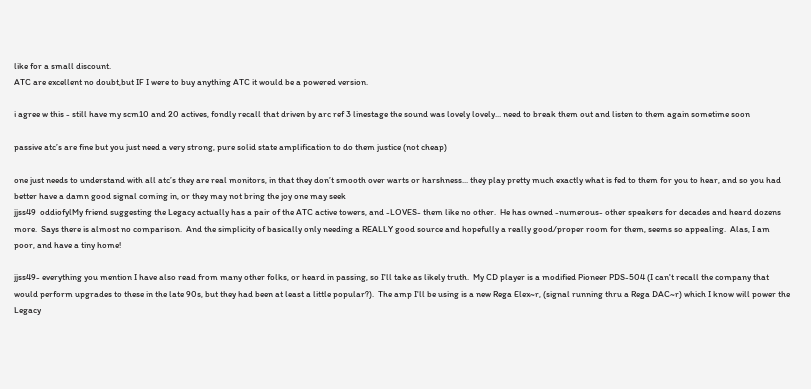like for a small discount.
ATC are excellent no doubt,but IF I were to buy anything ATC it would be a powered version.

i agree w this - still have my scm10 and 20 actives, fondly recall that driven by arc ref 3 linestage the sound was lovely lovely... need to break them out and listen to them again sometime soon

passive atc’s are fine but you just need a very strong, pure solid state amplification to do them justice (not cheap)

one just needs to understand with all atc’s they are real monitors, in that they don’t smooth over warts or harshness... they play pretty much exactly what is fed to them for you to hear, and so you had better have a damn good signal coming in, or they may not bring the joy one may seek
jjss49  oddiofylMy friend suggesting the Legacy actually has a pair of the ATC active towers, and -LOVES- them like no other.  He has owned -numerous- other speakers for decades and heard dozens more.  Says there is almost no comparison.  And the simplicity of basically only needing a REALLY good source and hopefully a really good/proper room for them, seems so appealing.  Alas, I am poor, and have a tiny home!

jjss49- everything you mention I have also read from many other folks, or heard in passing, so I'll take as likely truth.  My CD player is a modified Pioneer PDS-504 (I can't recall the company that would perform upgrades to these in the late 90s, but they had been at least a little popular?).  The amp I'll be using is a new Rega Elex~r, (signal running thru a Rega DAC~r) which I know will power the Legacy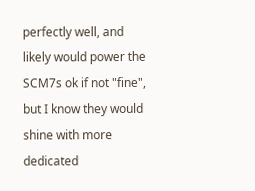perfectly well, and likely would power the SCM7s ok if not "fine", but I know they would shine with more dedicated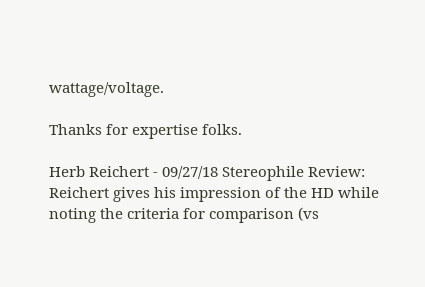wattage/voltage.

Thanks for expertise folks.

Herb Reichert - 09/27/18 Stereophile Review:
Reichert gives his impression of the HD while noting the criteria for comparison (vs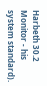Harbeth 30.2 Monitor - his system standard).